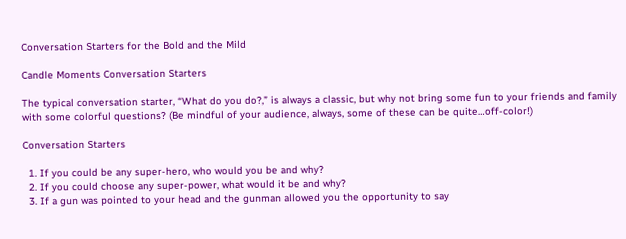Conversation Starters for the Bold and the Mild

Candle Moments Conversation Starters

The typical conversation starter, “What do you do?,” is always a classic, but why not bring some fun to your friends and family with some colorful questions? (Be mindful of your audience, always, some of these can be quite…off-color!)

Conversation Starters

  1. If you could be any super-hero, who would you be and why?
  2. If you could choose any super-power, what would it be and why?
  3. If a gun was pointed to your head and the gunman allowed you the opportunity to say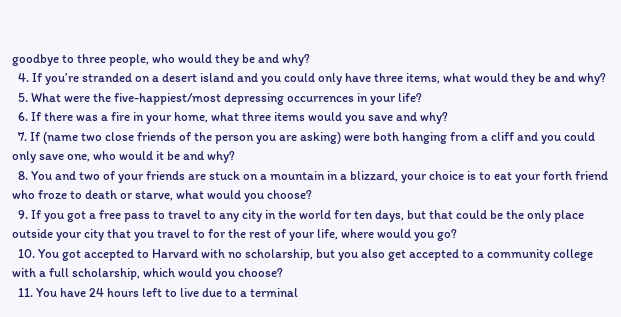goodbye to three people, who would they be and why?
  4. If you’re stranded on a desert island and you could only have three items, what would they be and why?
  5. What were the five-happiest/most depressing occurrences in your life?
  6. If there was a fire in your home, what three items would you save and why?
  7. If (name two close friends of the person you are asking) were both hanging from a cliff and you could only save one, who would it be and why?
  8. You and two of your friends are stuck on a mountain in a blizzard, your choice is to eat your forth friend who froze to death or starve, what would you choose?
  9. If you got a free pass to travel to any city in the world for ten days, but that could be the only place outside your city that you travel to for the rest of your life, where would you go?
  10. You got accepted to Harvard with no scholarship, but you also get accepted to a community college with a full scholarship, which would you choose?
  11. You have 24 hours left to live due to a terminal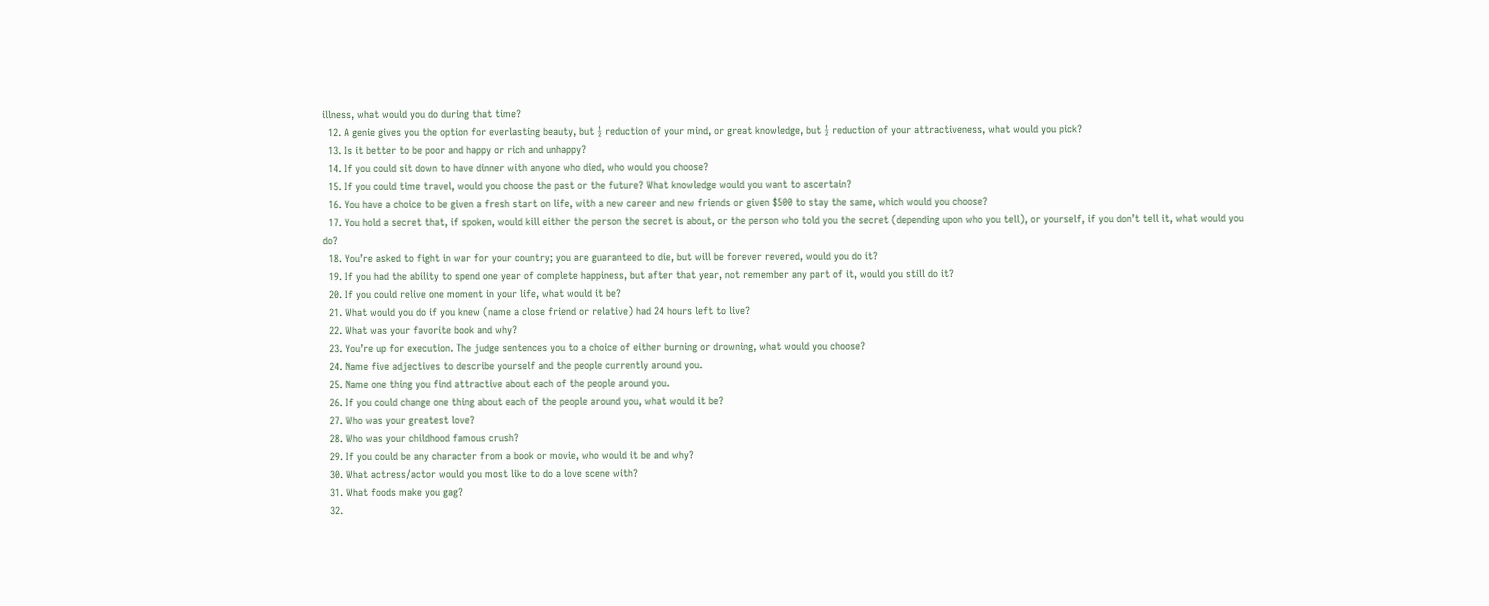illness, what would you do during that time?
  12. A genie gives you the option for everlasting beauty, but ½ reduction of your mind, or great knowledge, but ½ reduction of your attractiveness, what would you pick?
  13. Is it better to be poor and happy or rich and unhappy?
  14. If you could sit down to have dinner with anyone who died, who would you choose?
  15. If you could time travel, would you choose the past or the future? What knowledge would you want to ascertain?
  16. You have a choice to be given a fresh start on life, with a new career and new friends or given $500 to stay the same, which would you choose?
  17. You hold a secret that, if spoken, would kill either the person the secret is about, or the person who told you the secret (depending upon who you tell), or yourself, if you don’t tell it, what would you do?
  18. You’re asked to fight in war for your country; you are guaranteed to die, but will be forever revered, would you do it?
  19. If you had the ability to spend one year of complete happiness, but after that year, not remember any part of it, would you still do it?
  20. If you could relive one moment in your life, what would it be?
  21. What would you do if you knew (name a close friend or relative) had 24 hours left to live?
  22. What was your favorite book and why?
  23. You’re up for execution. The judge sentences you to a choice of either burning or drowning, what would you choose?
  24. Name five adjectives to describe yourself and the people currently around you.
  25. Name one thing you find attractive about each of the people around you.
  26. If you could change one thing about each of the people around you, what would it be?
  27. Who was your greatest love?
  28. Who was your childhood famous crush?
  29. If you could be any character from a book or movie, who would it be and why?
  30. What actress/actor would you most like to do a love scene with?
  31. What foods make you gag?
  32.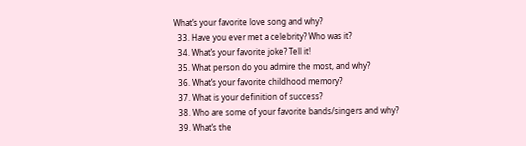What’s your favorite love song and why?
  33. Have you ever met a celebrity? Who was it?
  34. What’s your favorite joke? Tell it!
  35. What person do you admire the most, and why?
  36. What’s your favorite childhood memory?
  37. What is your definition of success?
  38. Who are some of your favorite bands/singers and why?
  39. What’s the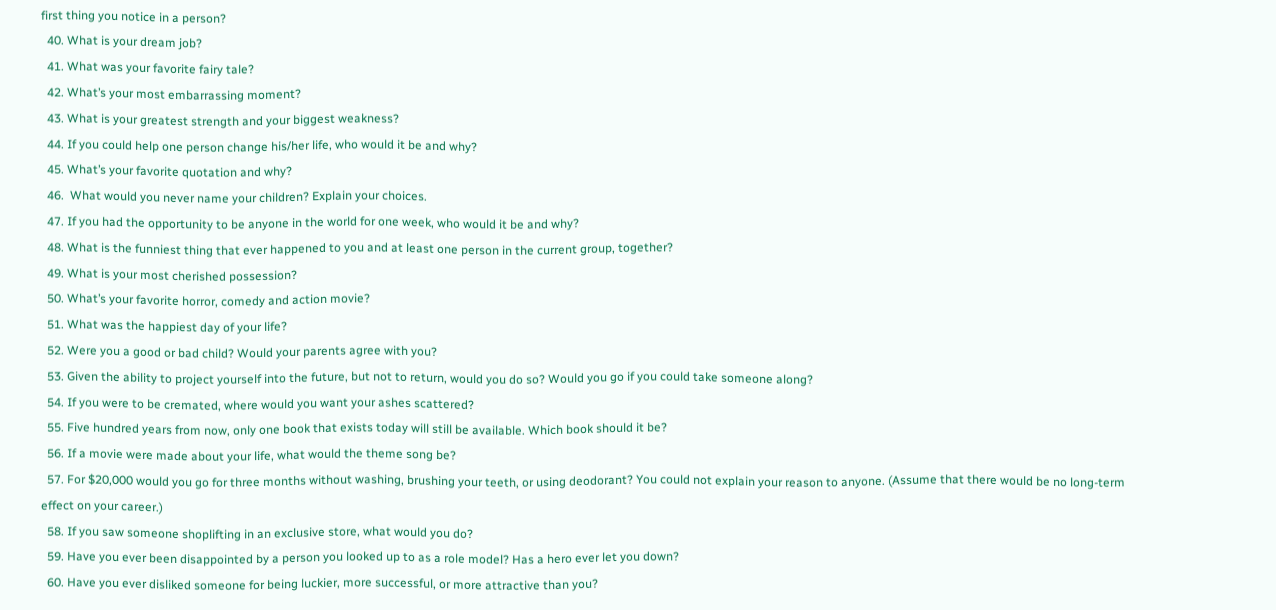first thing you notice in a person?
  40. What is your dream job?
  41. What was your favorite fairy tale?
  42. What’s your most embarrassing moment?
  43. What is your greatest strength and your biggest weakness?
  44. If you could help one person change his/her life, who would it be and why?
  45. What’s your favorite quotation and why?
  46.  What would you never name your children? Explain your choices.
  47. If you had the opportunity to be anyone in the world for one week, who would it be and why?
  48. What is the funniest thing that ever happened to you and at least one person in the current group, together?
  49. What is your most cherished possession?
  50. What’s your favorite horror, comedy and action movie?
  51. What was the happiest day of your life?
  52. Were you a good or bad child? Would your parents agree with you?
  53. Given the ability to project yourself into the future, but not to return, would you do so? Would you go if you could take someone along?
  54. If you were to be cremated, where would you want your ashes scattered?
  55. Five hundred years from now, only one book that exists today will still be available. Which book should it be?
  56. If a movie were made about your life, what would the theme song be?
  57. For $20,000 would you go for three months without washing, brushing your teeth, or using deodorant? You could not explain your reason to anyone. (Assume that there would be no long-term effect on your career.)
  58. If you saw someone shoplifting in an exclusive store, what would you do?
  59. Have you ever been disappointed by a person you looked up to as a role model? Has a hero ever let you down?
  60. Have you ever disliked someone for being luckier, more successful, or more attractive than you?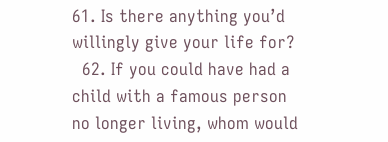61. Is there anything you’d willingly give your life for?
  62. If you could have had a child with a famous person no longer living, whom would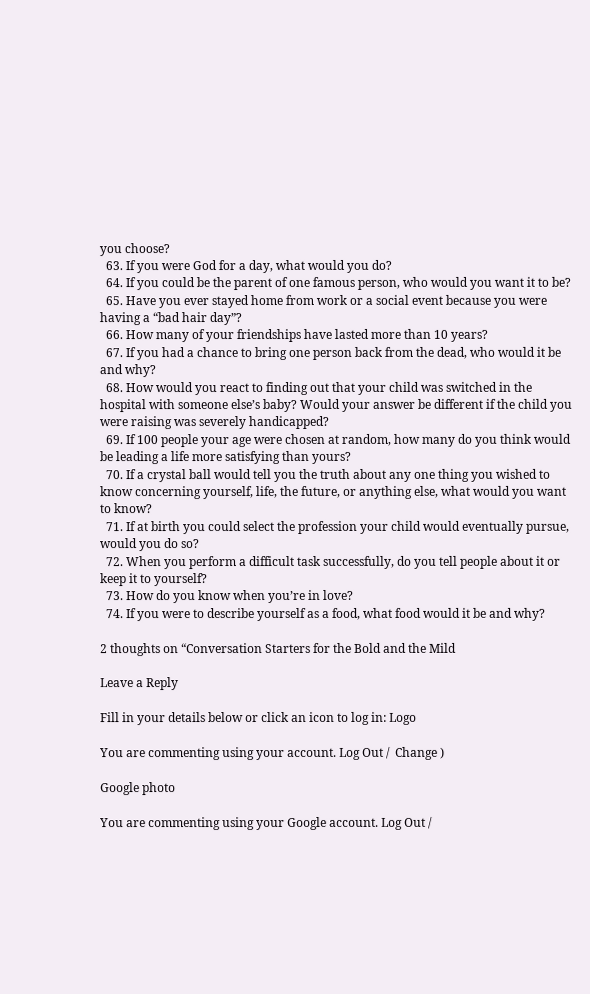you choose?
  63. If you were God for a day, what would you do?
  64. If you could be the parent of one famous person, who would you want it to be?
  65. Have you ever stayed home from work or a social event because you were having a “bad hair day”?
  66. How many of your friendships have lasted more than 10 years?
  67. If you had a chance to bring one person back from the dead, who would it be and why?
  68. How would you react to finding out that your child was switched in the hospital with someone else’s baby? Would your answer be different if the child you were raising was severely handicapped?
  69. If 100 people your age were chosen at random, how many do you think would be leading a life more satisfying than yours?
  70. If a crystal ball would tell you the truth about any one thing you wished to know concerning yourself, life, the future, or anything else, what would you want to know?
  71. If at birth you could select the profession your child would eventually pursue, would you do so?
  72. When you perform a difficult task successfully, do you tell people about it or keep it to yourself?
  73. How do you know when you’re in love?
  74. If you were to describe yourself as a food, what food would it be and why?

2 thoughts on “Conversation Starters for the Bold and the Mild

Leave a Reply

Fill in your details below or click an icon to log in: Logo

You are commenting using your account. Log Out /  Change )

Google photo

You are commenting using your Google account. Log Out /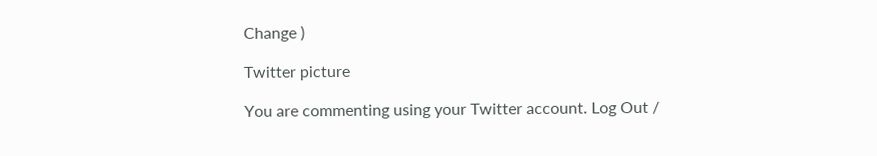Change )

Twitter picture

You are commenting using your Twitter account. Log Out /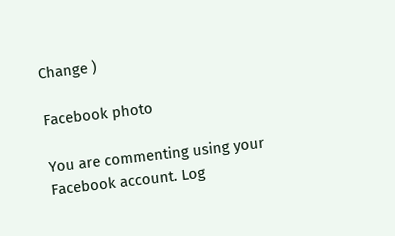Change )

Facebook photo

You are commenting using your Facebook account. Log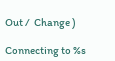Out /  Change )

Connecting to %s